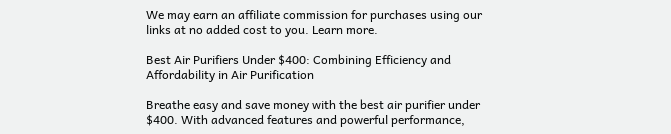We may earn an affiliate commission for purchases using our links at no added cost to you. Learn more.

Best Air Purifiers Under $400: Combining Efficiency and Affordability in Air Purification

Breathe easy and save money with the best air purifier under $400. With advanced features and powerful performance,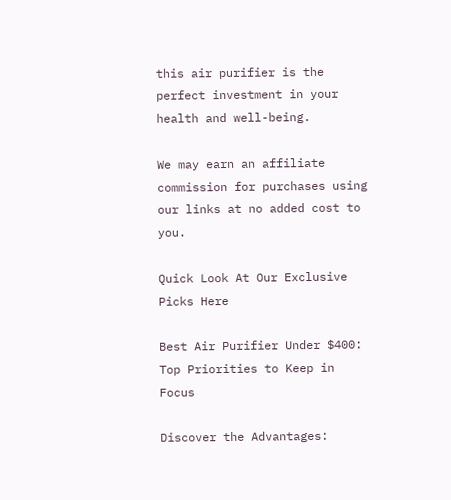this air purifier is the perfect investment in your health and well-being.

We may earn an affiliate commission for purchases using our links at no added cost to you.

Quick Look At Our Exclusive Picks Here

Best Air Purifier Under $400: Top Priorities to Keep in Focus

Discover the Advantages: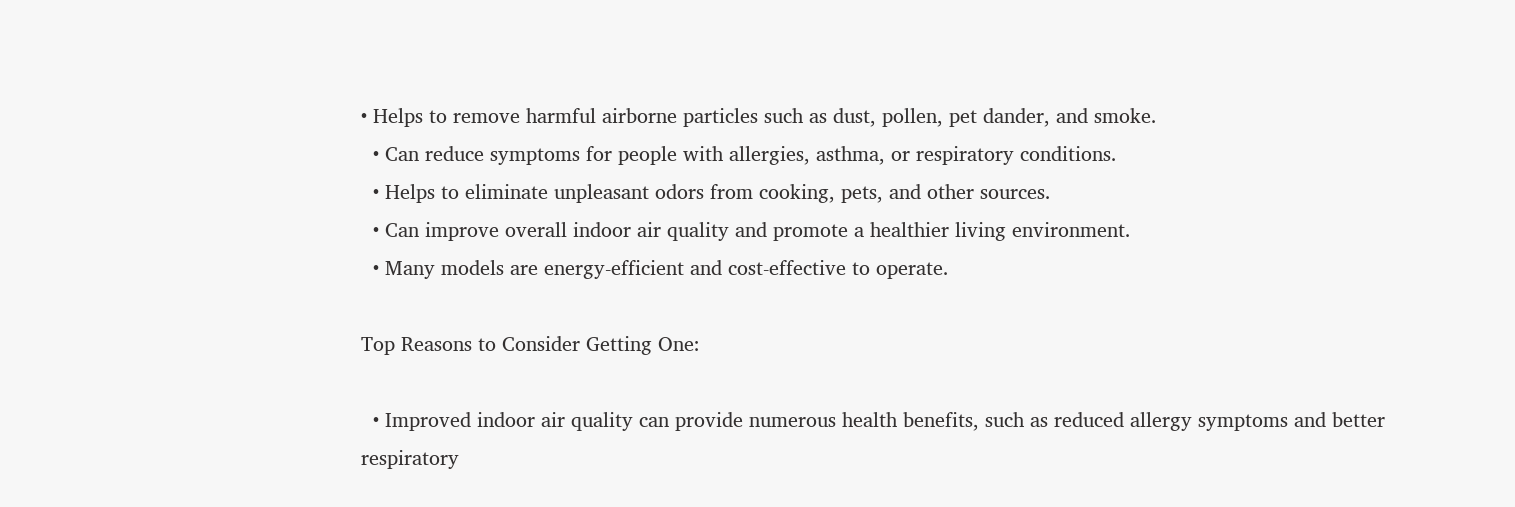• Helps to remove harmful airborne particles such as dust, pollen, pet dander, and smoke.
  • Can reduce symptoms for people with allergies, asthma, or respiratory conditions.
  • Helps to eliminate unpleasant odors from cooking, pets, and other sources.
  • Can improve overall indoor air quality and promote a healthier living environment.
  • Many models are energy-efficient and cost-effective to operate.

Top Reasons to Consider Getting One:

  • Improved indoor air quality can provide numerous health benefits, such as reduced allergy symptoms and better respiratory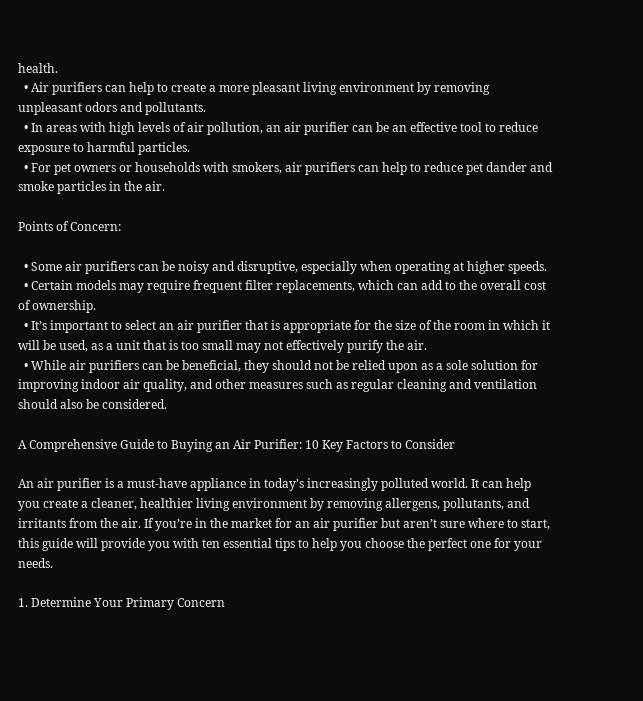health.
  • Air purifiers can help to create a more pleasant living environment by removing unpleasant odors and pollutants.
  • In areas with high levels of air pollution, an air purifier can be an effective tool to reduce exposure to harmful particles.
  • For pet owners or households with smokers, air purifiers can help to reduce pet dander and smoke particles in the air.

Points of Concern:

  • Some air purifiers can be noisy and disruptive, especially when operating at higher speeds.
  • Certain models may require frequent filter replacements, which can add to the overall cost of ownership.
  • It’s important to select an air purifier that is appropriate for the size of the room in which it will be used, as a unit that is too small may not effectively purify the air.
  • While air purifiers can be beneficial, they should not be relied upon as a sole solution for improving indoor air quality, and other measures such as regular cleaning and ventilation should also be considered.

A Comprehensive Guide to Buying an Air Purifier: 10 Key Factors to Consider

An air purifier is a must-have appliance in today’s increasingly polluted world. It can help you create a cleaner, healthier living environment by removing allergens, pollutants, and irritants from the air. If you’re in the market for an air purifier but aren’t sure where to start, this guide will provide you with ten essential tips to help you choose the perfect one for your needs.

1. Determine Your Primary Concern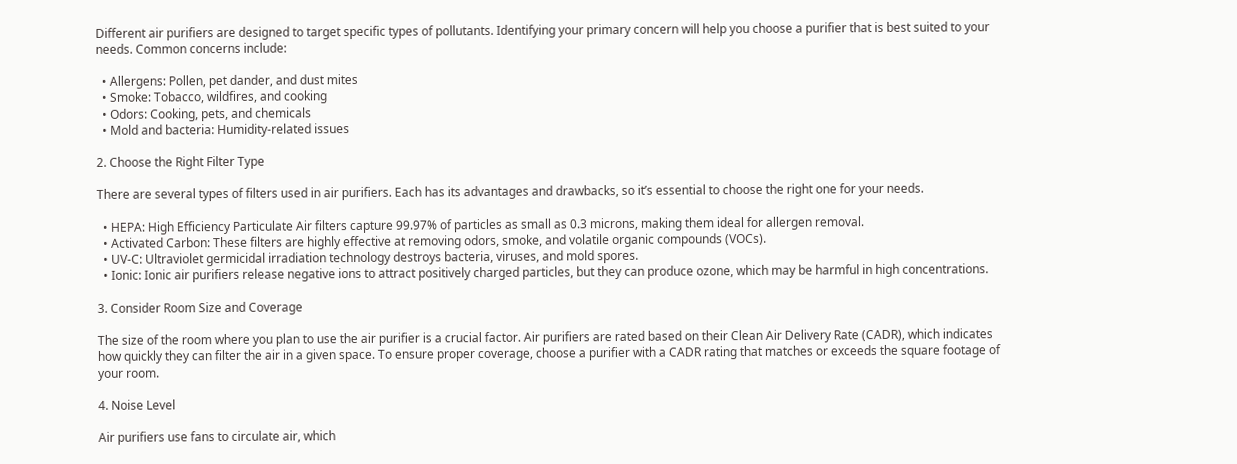Different air purifiers are designed to target specific types of pollutants. Identifying your primary concern will help you choose a purifier that is best suited to your needs. Common concerns include:

  • Allergens: Pollen, pet dander, and dust mites
  • Smoke: Tobacco, wildfires, and cooking
  • Odors: Cooking, pets, and chemicals
  • Mold and bacteria: Humidity-related issues

2. Choose the Right Filter Type

There are several types of filters used in air purifiers. Each has its advantages and drawbacks, so it’s essential to choose the right one for your needs.

  • HEPA: High Efficiency Particulate Air filters capture 99.97% of particles as small as 0.3 microns, making them ideal for allergen removal.
  • Activated Carbon: These filters are highly effective at removing odors, smoke, and volatile organic compounds (VOCs).
  • UV-C: Ultraviolet germicidal irradiation technology destroys bacteria, viruses, and mold spores.
  • Ionic: Ionic air purifiers release negative ions to attract positively charged particles, but they can produce ozone, which may be harmful in high concentrations.

3. Consider Room Size and Coverage

The size of the room where you plan to use the air purifier is a crucial factor. Air purifiers are rated based on their Clean Air Delivery Rate (CADR), which indicates how quickly they can filter the air in a given space. To ensure proper coverage, choose a purifier with a CADR rating that matches or exceeds the square footage of your room.

4. Noise Level

Air purifiers use fans to circulate air, which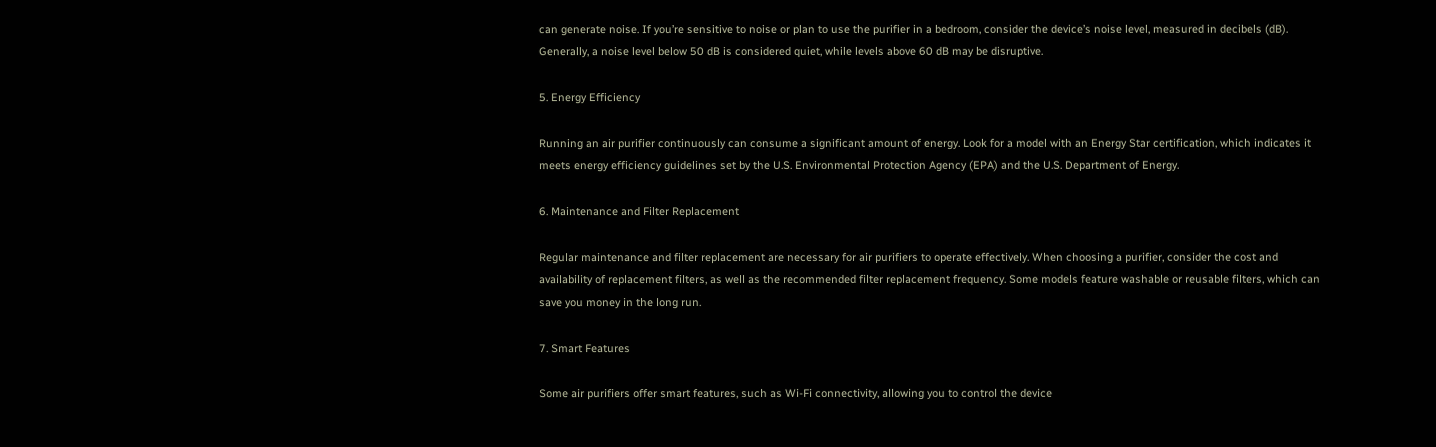can generate noise. If you’re sensitive to noise or plan to use the purifier in a bedroom, consider the device’s noise level, measured in decibels (dB). Generally, a noise level below 50 dB is considered quiet, while levels above 60 dB may be disruptive.

5. Energy Efficiency

Running an air purifier continuously can consume a significant amount of energy. Look for a model with an Energy Star certification, which indicates it meets energy efficiency guidelines set by the U.S. Environmental Protection Agency (EPA) and the U.S. Department of Energy.

6. Maintenance and Filter Replacement

Regular maintenance and filter replacement are necessary for air purifiers to operate effectively. When choosing a purifier, consider the cost and availability of replacement filters, as well as the recommended filter replacement frequency. Some models feature washable or reusable filters, which can save you money in the long run.

7. Smart Features

Some air purifiers offer smart features, such as Wi-Fi connectivity, allowing you to control the device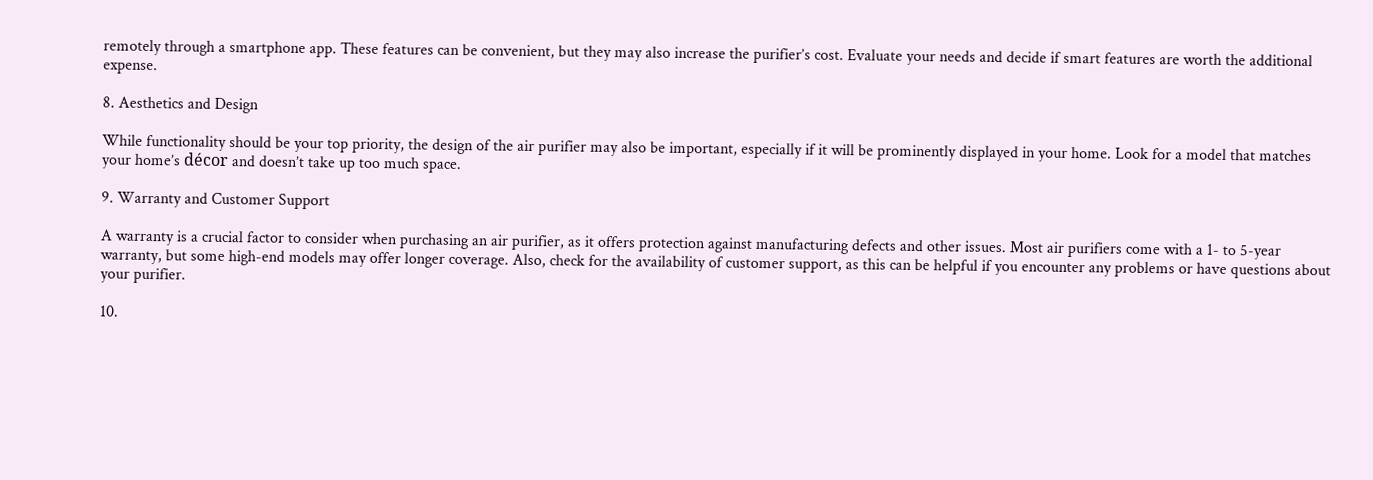remotely through a smartphone app. These features can be convenient, but they may also increase the purifier’s cost. Evaluate your needs and decide if smart features are worth the additional expense.

8. Aesthetics and Design

While functionality should be your top priority, the design of the air purifier may also be important, especially if it will be prominently displayed in your home. Look for a model that matches your home’s décor and doesn’t take up too much space.

9. Warranty and Customer Support

A warranty is a crucial factor to consider when purchasing an air purifier, as it offers protection against manufacturing defects and other issues. Most air purifiers come with a 1- to 5-year warranty, but some high-end models may offer longer coverage. Also, check for the availability of customer support, as this can be helpful if you encounter any problems or have questions about your purifier.

10.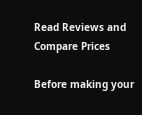Read Reviews and Compare Prices

Before making your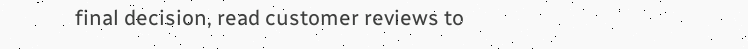final decision, read customer reviews to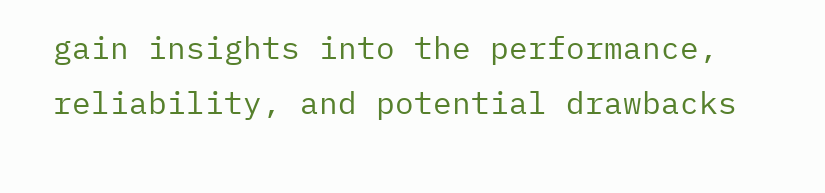gain insights into the performance, reliability, and potential drawbacks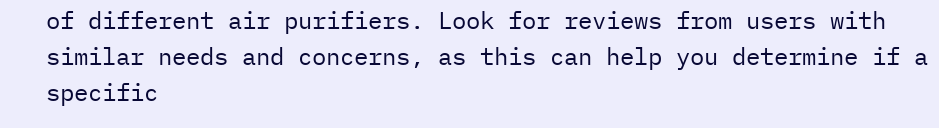of different air purifiers. Look for reviews from users with similar needs and concerns, as this can help you determine if a specific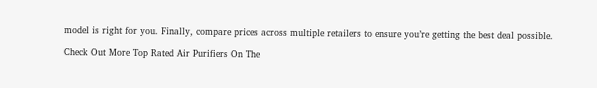model is right for you. Finally, compare prices across multiple retailers to ensure you’re getting the best deal possible.

Check Out More Top Rated Air Purifiers On The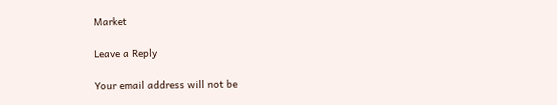Market

Leave a Reply

Your email address will not be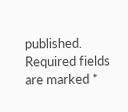published. Required fields are marked *